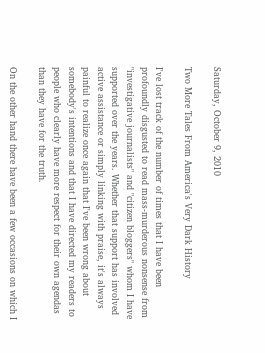Saturday, October 9, 2010

Two More Tales From America's Very Dark History

I've lost track of the number of times that I have been profoundly disgusted to read mass-murderous nonsense from "investigative journalists" and "citizen bloggers" whom I have supported over the years. Whether that support has involved active assistance or simply linking with praise, it's always painful to realize once again that I've been wrong about somebody's intentions and that I have directed my readers to people who clearly have more respect for their own agendas than they have for the truth.

On the other hand there have been a few occasions on which I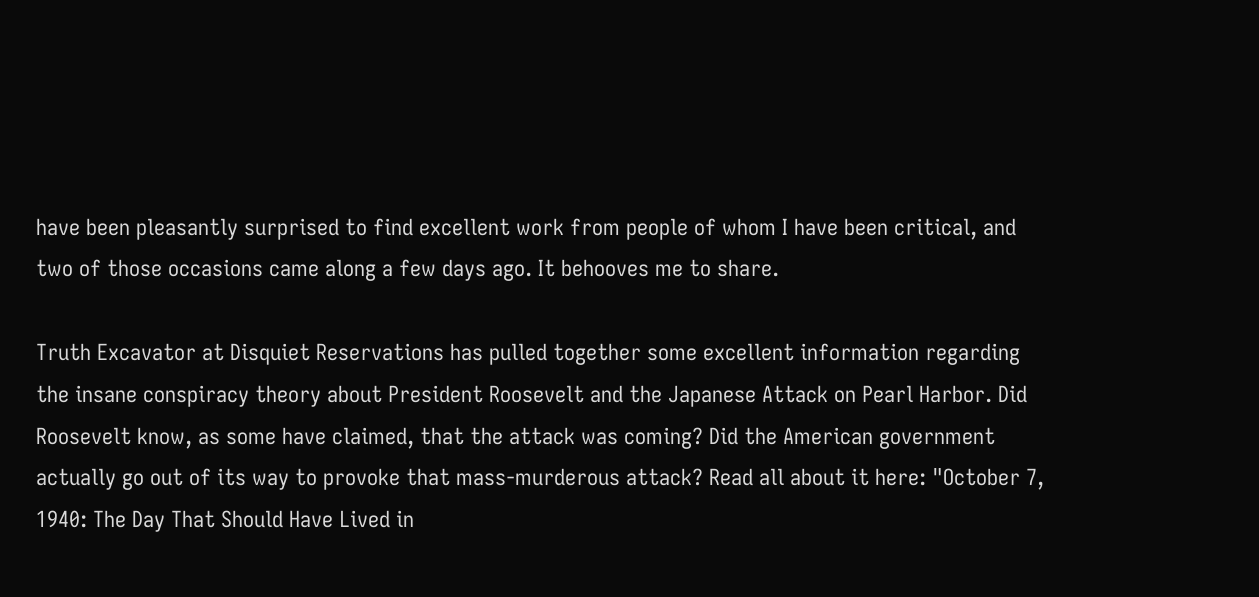have been pleasantly surprised to find excellent work from people of whom I have been critical, and two of those occasions came along a few days ago. It behooves me to share.

Truth Excavator at Disquiet Reservations has pulled together some excellent information regarding the insane conspiracy theory about President Roosevelt and the Japanese Attack on Pearl Harbor. Did Roosevelt know, as some have claimed, that the attack was coming? Did the American government actually go out of its way to provoke that mass-murderous attack? Read all about it here: "October 7, 1940: The Day That Should Have Lived in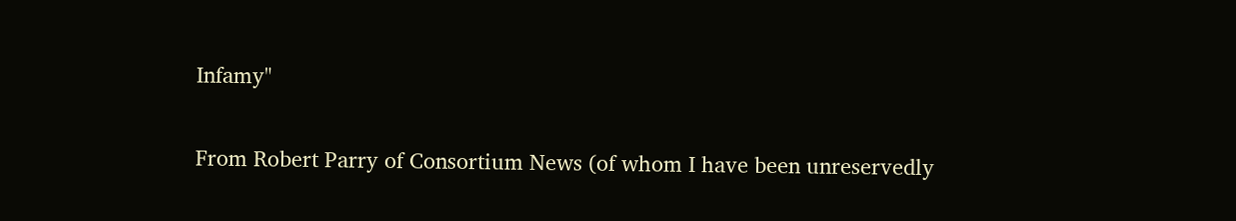Infamy"

From Robert Parry of Consortium News (of whom I have been unreservedly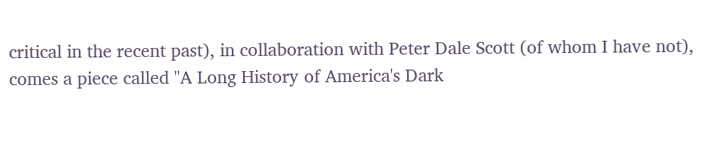critical in the recent past), in collaboration with Peter Dale Scott (of whom I have not), comes a piece called "A Long History of America's Dark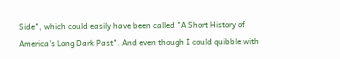Side", which could easily have been called "A Short History of America's Long Dark Past". And even though I could quibble with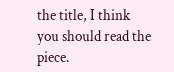the title, I think you should read the piece.